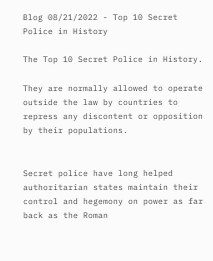Blog 08/21/2022 - Top 10 Secret Police in History

The Top 10 Secret Police in History.

They are normally allowed to operate outside the law by countries to repress any discontent or opposition by their populations.


Secret police have long helped authoritarian states maintain their control and hegemony on power as far back as the Roman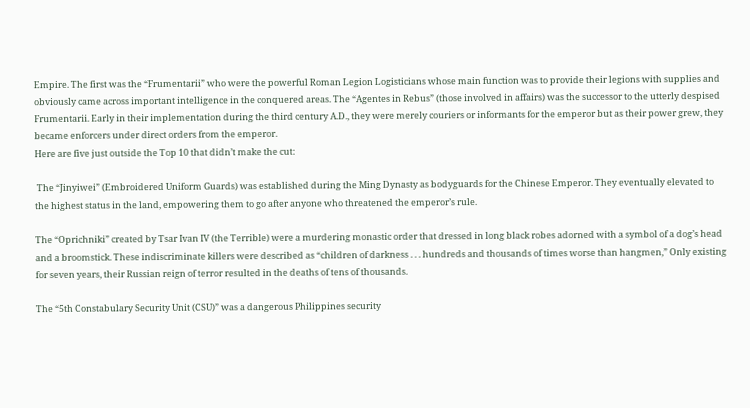Empire. The first was the “Frumentarii” who were the powerful Roman Legion Logisticians whose main function was to provide their legions with supplies and obviously came across important intelligence in the conquered areas. The “Agentes in Rebus” (those involved in affairs) was the successor to the utterly despised Frumentarii. Early in their implementation during the third century A.D., they were merely couriers or informants for the emperor but as their power grew, they became enforcers under direct orders from the emperor.
Here are five just outside the Top 10 that didn’t make the cut:

 The “Jinyiwei” (Embroidered Uniform Guards) was established during the Ming Dynasty as bodyguards for the Chinese Emperor. They eventually elevated to the highest status in the land, empowering them to go after anyone who threatened the emperor’s rule.

The “Oprichniki” created by Tsar Ivan IV (the Terrible) were a murdering monastic order that dressed in long black robes adorned with a symbol of a dog’s head and a broomstick. These indiscriminate killers were described as “children of darkness . . . hundreds and thousands of times worse than hangmen,” Only existing for seven years, their Russian reign of terror resulted in the deaths of tens of thousands.

The “5th Constabulary Security Unit (CSU)” was a dangerous Philippines security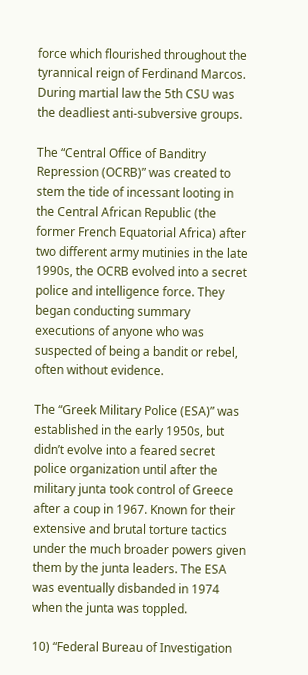force which flourished throughout the tyrannical reign of Ferdinand Marcos. During martial law the 5th CSU was the deadliest anti-subversive groups.

The “Central Office of Banditry Repression (OCRB)” was created to stem the tide of incessant looting in the Central African Republic (the former French Equatorial Africa) after two different army mutinies in the late 1990s, the OCRB evolved into a secret police and intelligence force. They began conducting summary executions of anyone who was suspected of being a bandit or rebel, often without evidence.

The “Greek Military Police (ESA)” was established in the early 1950s, but didn’t evolve into a feared secret police organization until after the military junta took control of Greece after a coup in 1967. Known for their extensive and brutal torture tactics under the much broader powers given them by the junta leaders. The ESA was eventually disbanded in 1974 when the junta was toppled.

10) “Federal Bureau of Investigation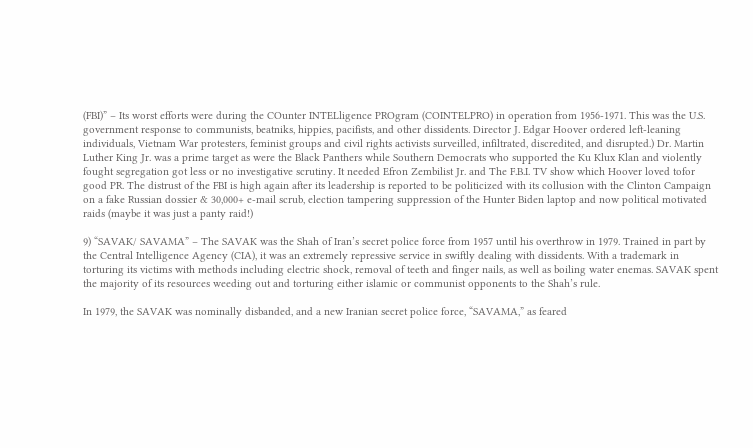(FBI)” – Its worst efforts were during the COunter INTELligence PROgram (COINTELPRO) in operation from 1956-1971. This was the U.S. government response to communists, beatniks, hippies, pacifists, and other dissidents. Director J. Edgar Hoover ordered left-leaning individuals, Vietnam War protesters, feminist groups and civil rights activists surveilled, infiltrated, discredited, and disrupted.) Dr. Martin Luther King Jr. was a prime target as were the Black Panthers while Southern Democrats who supported the Ku Klux Klan and violently fought segregation got less or no investigative scrutiny. It needed Efron Zembilist Jr. and The F.B.I. TV show which Hoover loved tofor good PR. The distrust of the FBI is high again after its leadership is reported to be politicized with its collusion with the Clinton Campaign on a fake Russian dossier & 30,000+ e-mail scrub, election tampering suppression of the Hunter Biden laptop and now political motivated raids (maybe it was just a panty raid!)

9) “SAVAK/ SAVAMA” – The SAVAK was the Shah of Iran’s secret police force from 1957 until his overthrow in 1979. Trained in part by the Central Intelligence Agency (CIA), it was an extremely repressive service in swiftly dealing with dissidents. With a trademark in torturing its victims with methods including electric shock, removal of teeth and finger nails, as well as boiling water enemas. SAVAK spent the majority of its resources weeding out and torturing either islamic or communist opponents to the Shah’s rule.

In 1979, the SAVAK was nominally disbanded, and a new Iranian secret police force, “SAVAMA,” as feared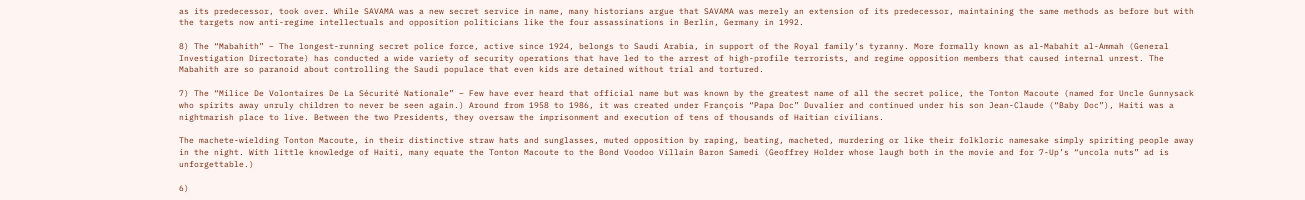as its predecessor, took over. While SAVAMA was a new secret service in name, many historians argue that SAVAMA was merely an extension of its predecessor, maintaining the same methods as before but with the targets now anti-regime intellectuals and opposition politicians like the four assassinations in Berlin, Germany in 1992.

8) The “Mabahith” – The longest-running secret police force, active since 1924, belongs to Saudi Arabia, in support of the Royal family’s tyranny. More formally known as al-Mabahit al-Ammah (General Investigation Directorate) has conducted a wide variety of security operations that have led to the arrest of high-profile terrorists, and regime opposition members that caused internal unrest. The Mabahith are so paranoid about controlling the Saudi populace that even kids are detained without trial and tortured.

7) The “Milice De Volontaires De La Sécurité Nationale” – Few have ever heard that official name but was known by the greatest name of all the secret police, the Tonton Macoute (named for Uncle Gunnysack who spirits away unruly children to never be seen again.) Around from 1958 to 1986, it was created under François “Papa Doc” Duvalier and continued under his son Jean-Claude (“Baby Doc”), Haiti was a nightmarish place to live. Between the two Presidents, they oversaw the imprisonment and execution of tens of thousands of Haitian civilians.

The machete-wielding Tonton Macoute, in their distinctive straw hats and sunglasses, muted opposition by raping, beating, macheted, murdering or like their folkloric namesake simply spiriting people away in the night. With little knowledge of Haiti, many equate the Tonton Macoute to the Bond Voodoo Villain Baron Samedi (Geoffrey Holder whose laugh both in the movie and for 7-Up’s “uncola nuts” ad is unforgettable.)

6)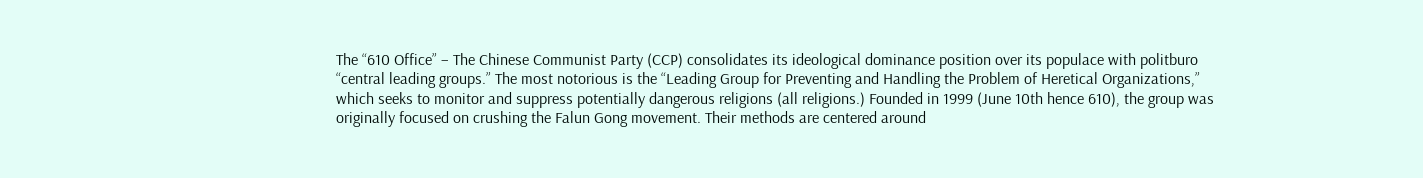The “610 Office” – The Chinese Communist Party (CCP) consolidates its ideological dominance position over its populace with politburo “central leading groups.” The most notorious is the “Leading Group for Preventing and Handling the Problem of Heretical Organizations,” which seeks to monitor and suppress potentially dangerous religions (all religions.) Founded in 1999 (June 10th hence 610), the group was originally focused on crushing the Falun Gong movement. Their methods are centered around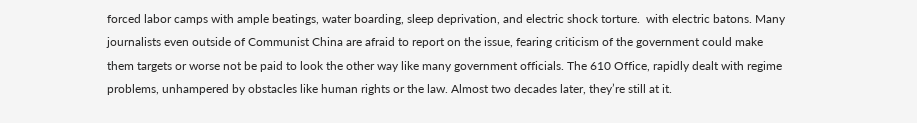forced labor camps with ample beatings, water boarding, sleep deprivation, and electric shock torture.  with electric batons. Many journalists even outside of Communist China are afraid to report on the issue, fearing criticism of the government could make them targets or worse not be paid to look the other way like many government officials. The 610 Office, rapidly dealt with regime problems, unhampered by obstacles like human rights or the law. Almost two decades later, they’re still at it.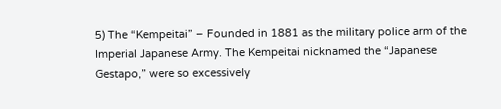5) The “Kempeitai” – Founded in 1881 as the military police arm of the Imperial Japanese Army. The Kempeitai nicknamed the “Japanese Gestapo,” were so excessively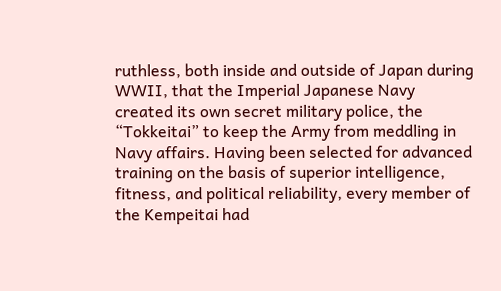ruthless, both inside and outside of Japan during WWII, that the Imperial Japanese Navy created its own secret military police, the “Tokkeitai” to keep the Army from meddling in Navy affairs. Having been selected for advanced training on the basis of superior intelligence, fitness, and political reliability, every member of the Kempeitai had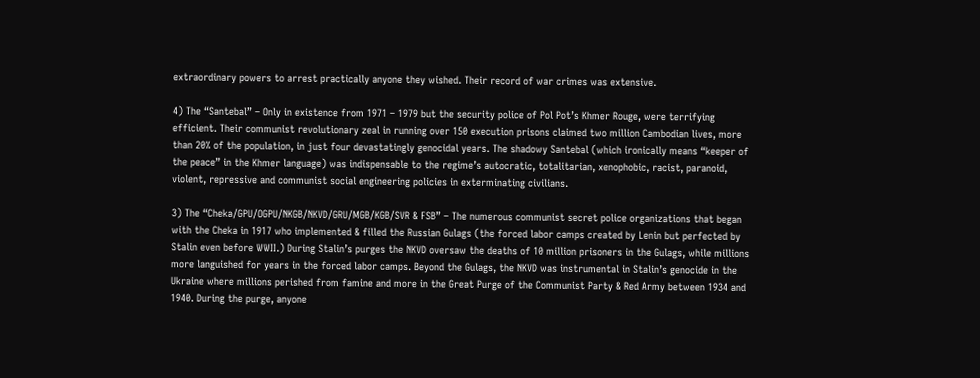extraordinary powers to arrest practically anyone they wished. Their record of war crimes was extensive.

4) The “Santebal” – Only in existence from 1971 – 1979 but the security police of Pol Pot’s Khmer Rouge, were terrifying efficient. Their communist revolutionary zeal in running over 150 execution prisons claimed two million Cambodian lives, more than 20% of the population, in just four devastatingly genocidal years. The shadowy Santebal (which ironically means “keeper of the peace” in the Khmer language) was indispensable to the regime’s autocratic, totalitarian, xenophobic, racist, paranoid, violent, repressive and communist social engineering policies in exterminating civilians.

3) The “Cheka/GPU/OGPU/NKGB/NKVD/GRU/MGB/KGB/SVR & FSB” – The numerous communist secret police organizations that began with the Cheka in 1917 who implemented & filled the Russian Gulags (the forced labor camps created by Lenin but perfected by Stalin even before WWII.) During Stalin’s purges the NKVD oversaw the deaths of 10 million prisoners in the Gulags, while millions more languished for years in the forced labor camps. Beyond the Gulags, the NKVD was instrumental in Stalin’s genocide in the Ukraine where millions perished from famine and more in the Great Purge of the Communist Party & Red Army between 1934 and 1940. During the purge, anyone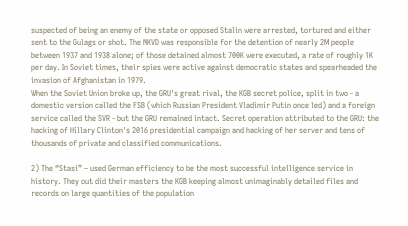suspected of being an enemy of the state or opposed Stalin were arrested, tortured and either sent to the Gulags or shot. The NKVD was responsible for the detention of nearly 2M people between 1937 and 1938 alone; of those detained almost 700K were executed, a rate of roughly 1K per day. In Soviet times, their spies were active against democratic states and spearheaded the invasion of Afghanistan in 1979.
When the Soviet Union broke up, the GRU's great rival, the KGB secret police, split in two - a domestic version called the FSB (which Russian President Vladimir Putin once led) and a foreign service called the SVR - but the GRU remained intact. Secret operation attributed to the GRU: the hacking of Hillary Clinton's 2016 presidential campaign and hacking of her server and tens of thousands of private and classified communications.

2) The “Stasi” – used German efficiency to be the most successful intelligence service in history. They out did their masters the KGB keeping almost unimaginably detailed files and records on large quantities of the population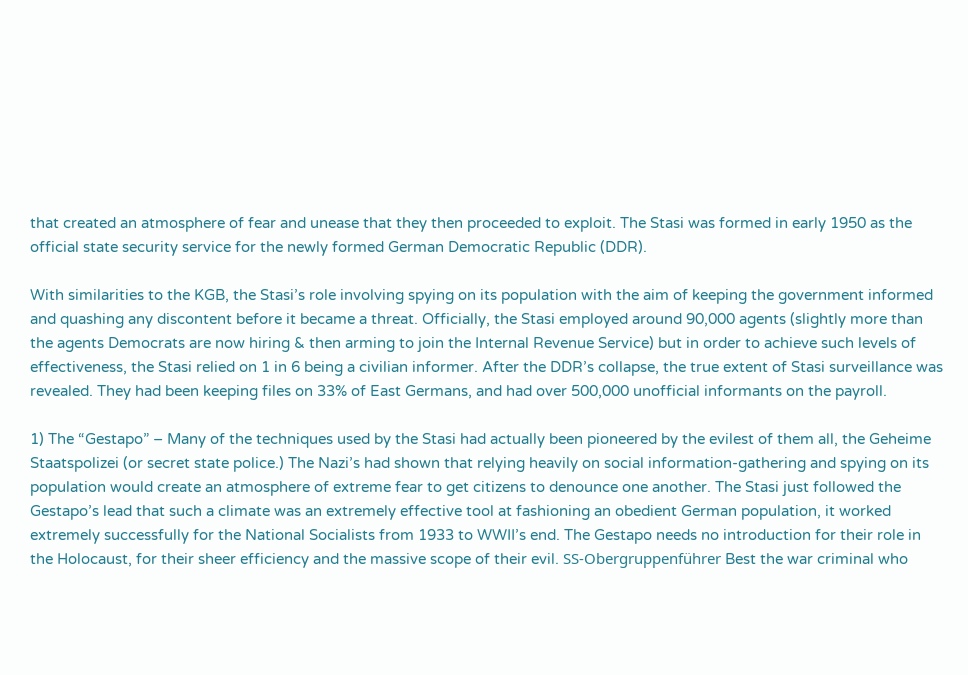that created an atmosphere of fear and unease that they then proceeded to exploit. The Stasi was formed in early 1950 as the official state security service for the newly formed German Democratic Republic (DDR).

With similarities to the KGB, the Stasi’s role involving spying on its population with the aim of keeping the government informed and quashing any discontent before it became a threat. Officially, the Stasi employed around 90,000 agents (slightly more than the agents Democrats are now hiring & then arming to join the Internal Revenue Service) but in order to achieve such levels of effectiveness, the Stasi relied on 1 in 6 being a civilian informer. After the DDR’s collapse, the true extent of Stasi surveillance was revealed. They had been keeping files on 33% of East Germans, and had over 500,000 unofficial informants on the payroll.

1) The “Gestapo” – Many of the techniques used by the Stasi had actually been pioneered by the evilest of them all, the Geheime Staatspolizei (or secret state police.) The Nazi’s had shown that relying heavily on social information-gathering and spying on its population would create an atmosphere of extreme fear to get citizens to denounce one another. The Stasi just followed the Gestapo’s lead that such a climate was an extremely effective tool at fashioning an obedient German population, it worked extremely successfully for the National Socialists from 1933 to WWII’s end. The Gestapo needs no introduction for their role in the Holocaust, for their sheer efficiency and the massive scope of their evil. SS-Obergruppenführer Best the war criminal who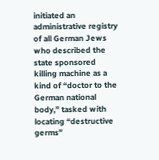initiated an administrative registry of all German Jews who described the state sponsored killing machine as a kind of “doctor to the German national body,” tasked with locating “destructive germs”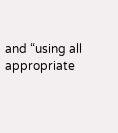and “using all appropriate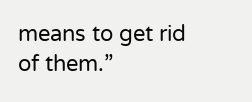means to get rid of them.”